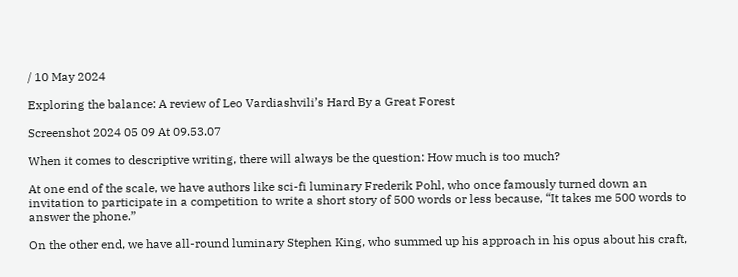/ 10 May 2024

Exploring the balance: A review of Leo Vardiashvili’s Hard By a Great Forest

Screenshot 2024 05 09 At 09.53.07

When it comes to descriptive writing, there will always be the question: How much is too much?

At one end of the scale, we have authors like sci-fi luminary Frederik Pohl, who once famously turned down an invitation to participate in a competition to write a short story of 500 words or less because, “It takes me 500 words to answer the phone.”

On the other end, we have all-round luminary Stephen King, who summed up his approach in his opus about his craft,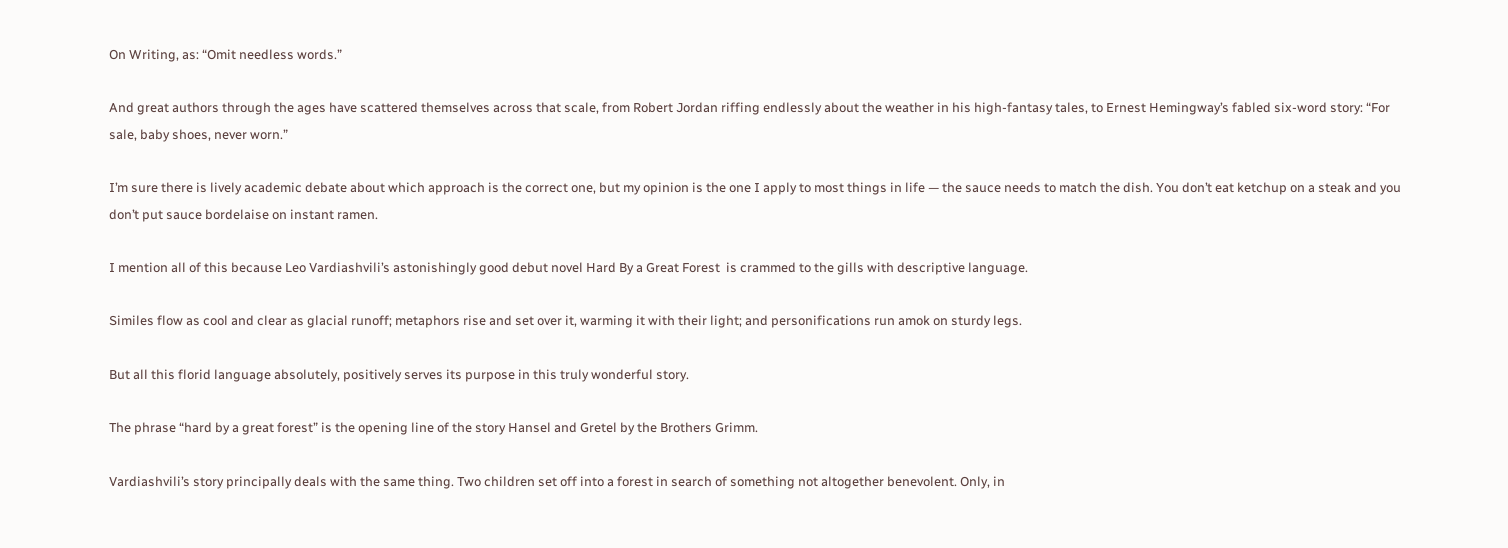On Writing, as: “Omit needless words.”

And great authors through the ages have scattered themselves across that scale, from Robert Jordan riffing endlessly about the weather in his high-fantasy tales, to Ernest Hemingway’s fabled six-word story: “For sale, baby shoes, never worn.”

I’m sure there is lively academic debate about which approach is the correct one, but my opinion is the one I apply to most things in life — the sauce needs to match the dish. You don’t eat ketchup on a steak and you don’t put sauce bordelaise on instant ramen.

I mention all of this because Leo Vardiashvili’s astonishingly good debut novel Hard By a Great Forest  is crammed to the gills with descriptive language.

Similes flow as cool and clear as glacial runoff; metaphors rise and set over it, warming it with their light; and personifications run amok on sturdy legs.

But all this florid language absolutely, positively serves its purpose in this truly wonderful story.

The phrase “hard by a great forest” is the opening line of the story Hansel and Gretel by the Brothers Grimm.

Vardiashvili’s story principally deals with the same thing. Two children set off into a forest in search of something not altogether benevolent. Only, in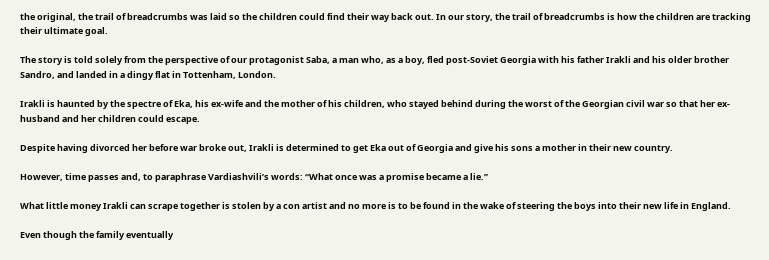the original, the trail of breadcrumbs was laid so the children could find their way back out. In our story, the trail of breadcrumbs is how the children are tracking their ultimate goal.

The story is told solely from the perspective of our protagonist Saba, a man who, as a boy, fled post-Soviet Georgia with his father Irakli and his older brother Sandro, and landed in a dingy flat in Tottenham, London.

Irakli is haunted by the spectre of Eka, his ex-wife and the mother of his children, who stayed behind during the worst of the Georgian civil war so that her ex-husband and her children could escape.

Despite having divorced her before war broke out, Irakli is determined to get Eka out of Georgia and give his sons a mother in their new country.

However, time passes and, to paraphrase Vardiashvili’s words: “What once was a promise became a lie.”

What little money Irakli can scrape together is stolen by a con artist and no more is to be found in the wake of steering the boys into their new life in England.

Even though the family eventually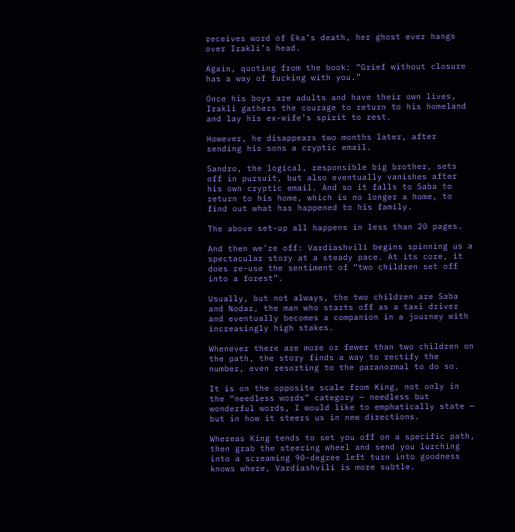receives word of Eka’s death, her ghost ever hangs over Irakli’s head.

Again, quoting from the book: “Grief without closure has a way of fucking with you.”

Once his boys are adults and have their own lives, Irakli gathers the courage to return to his homeland and lay his ex-wife’s spirit to rest.

However, he disappears two months later, after sending his sons a cryptic email.

Sandro, the logical, responsible big brother, sets off in pursuit, but also eventually vanishes after his own cryptic email. And so it falls to Saba to return to his home, which is no longer a home, to find out what has happened to his family.

The above set-up all happens in less than 20 pages.

And then we’re off: Vardiashvili begins spinning us a spectacular story at a steady pace. At its core, it does re-use the sentiment of “two children set off into a forest”.

Usually, but not always, the two children are Saba and Nodar, the man who starts off as a taxi driver and eventually becomes a companion in a journey with increasingly high stakes.

Whenever there are more or fewer than two children on the path, the story finds a way to rectify the number, even resorting to the paranormal to do so.

It is on the opposite scale from King, not only in the “needless words” category — needless but wonderful words, I would like to emphatically state — but in how it steers us in new directions.

Whereas King tends to set you off on a specific path, then grab the steering wheel and send you lurching into a screaming 90-degree left turn into goodness knows where, Vardiashvili is more subtle.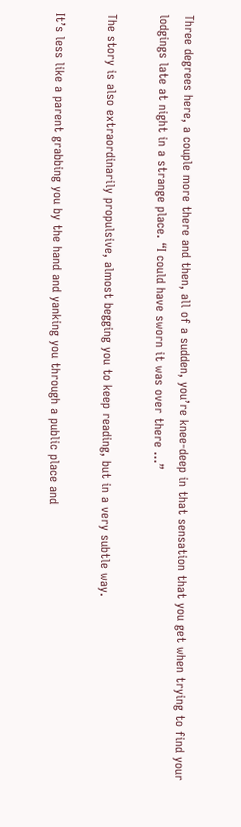Three degrees here, a couple more there and then, all of a sudden, you’re knee-deep in that sensation that you get when trying to find your lodgings late at night in a strange place. “I could have sworn it was over there …”

The story is also extraordinarily propulsive, almost begging you to keep reading, but in a very subtle way.

It’s less like a parent grabbing you by the hand and yanking you through a public place and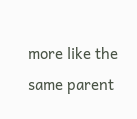more like the same parent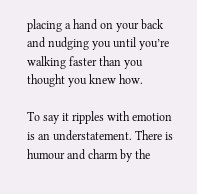placing a hand on your back and nudging you until you’re walking faster than you thought you knew how.

To say it ripples with emotion is an understatement. There is humour and charm by the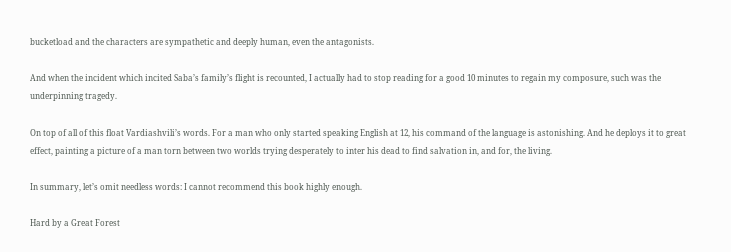bucketload and the characters are sympathetic and deeply human, even the antagonists.

And when the incident which incited Saba’s family’s flight is recounted, I actually had to stop reading for a good 10 minutes to regain my composure, such was the underpinning tragedy.

On top of all of this float Vardiashvili’s words. For a man who only started speaking English at 12, his command of the language is astonishing. And he deploys it to great effect, painting a picture of a man torn between two worlds trying desperately to inter his dead to find salvation in, and for, the living.

In summary, let’s omit needless words: I cannot recommend this book highly enough.

Hard by a Great Forest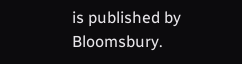is published by Bloomsbury.